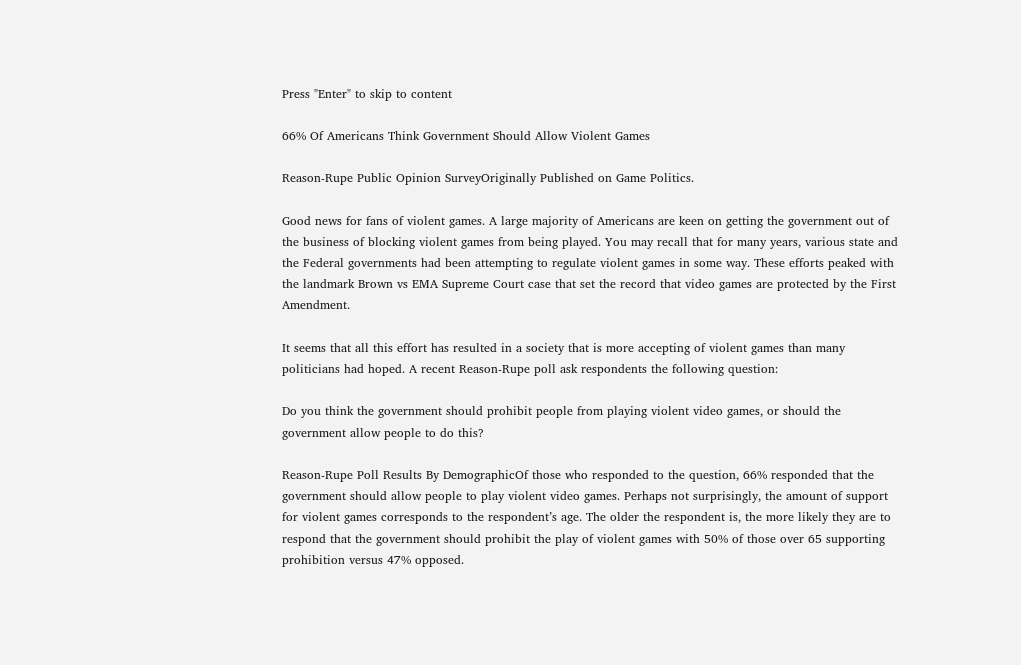Press "Enter" to skip to content

66% Of Americans Think Government Should Allow Violent Games

Reason-Rupe Public Opinion SurveyOriginally Published on Game Politics.

Good news for fans of violent games. A large majority of Americans are keen on getting the government out of the business of blocking violent games from being played. You may recall that for many years, various state and the Federal governments had been attempting to regulate violent games in some way. These efforts peaked with the landmark Brown vs EMA Supreme Court case that set the record that video games are protected by the First Amendment.

It seems that all this effort has resulted in a society that is more accepting of violent games than many politicians had hoped. A recent Reason-Rupe poll ask respondents the following question:

Do you think the government should prohibit people from playing violent video games, or should the government allow people to do this?

Reason-Rupe Poll Results By DemographicOf those who responded to the question, 66% responded that the government should allow people to play violent video games. Perhaps not surprisingly, the amount of support for violent games corresponds to the respondent’s age. The older the respondent is, the more likely they are to respond that the government should prohibit the play of violent games with 50% of those over 65 supporting prohibition versus 47% opposed.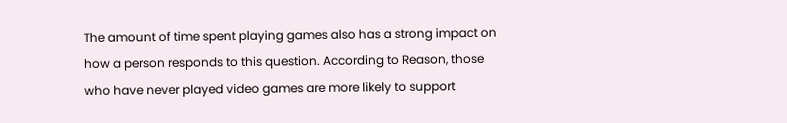The amount of time spent playing games also has a strong impact on how a person responds to this question. According to Reason, those who have never played video games are more likely to support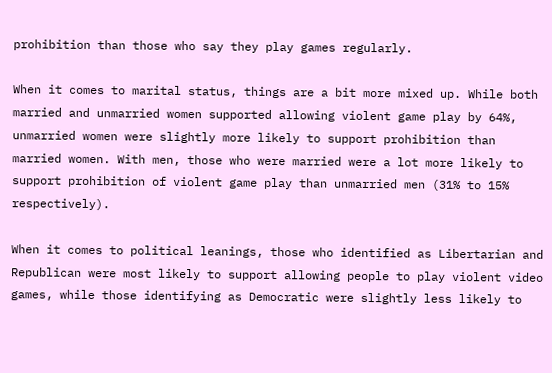prohibition than those who say they play games regularly.

When it comes to marital status, things are a bit more mixed up. While both married and unmarried women supported allowing violent game play by 64%, unmarried women were slightly more likely to support prohibition than married women. With men, those who were married were a lot more likely to support prohibition of violent game play than unmarried men (31% to 15% respectively).

When it comes to political leanings, those who identified as Libertarian and Republican were most likely to support allowing people to play violent video games, while those identifying as Democratic were slightly less likely to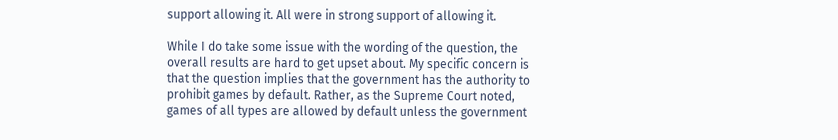support allowing it. All were in strong support of allowing it.

While I do take some issue with the wording of the question, the overall results are hard to get upset about. My specific concern is that the question implies that the government has the authority to prohibit games by default. Rather, as the Supreme Court noted, games of all types are allowed by default unless the government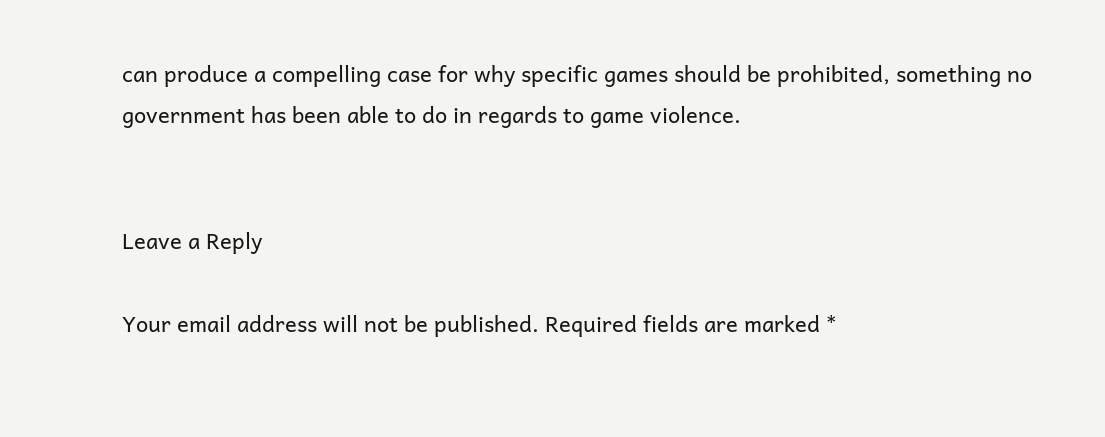can produce a compelling case for why specific games should be prohibited, something no government has been able to do in regards to game violence.


Leave a Reply

Your email address will not be published. Required fields are marked *